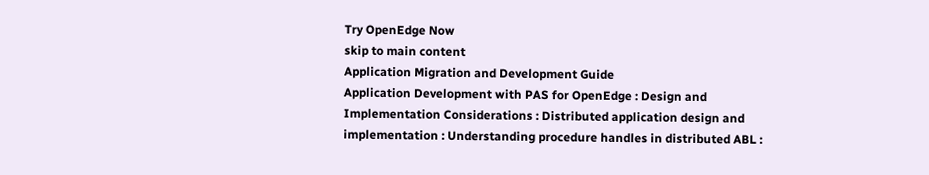Try OpenEdge Now
skip to main content
Application Migration and Development Guide
Application Development with PAS for OpenEdge : Design and Implementation Considerations : Distributed application design and implementation : Understanding procedure handles in distributed ABL :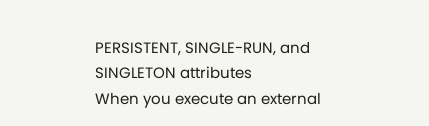PERSISTENT, SINGLE-RUN, and SINGLETON attributes
When you execute an external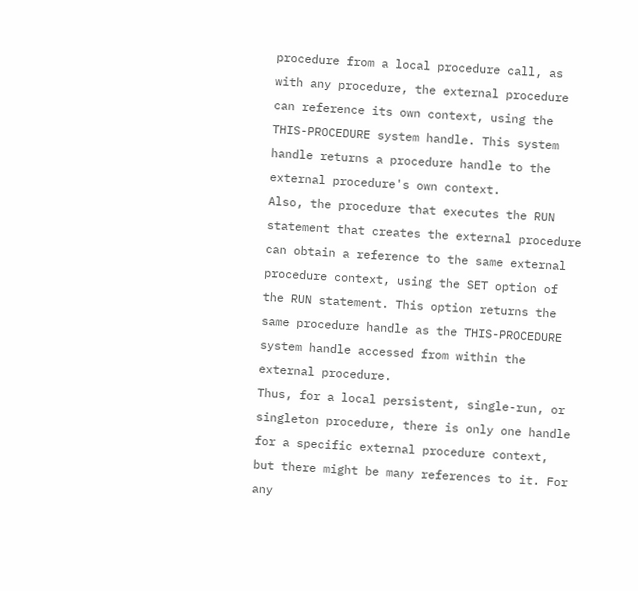procedure from a local procedure call, as with any procedure, the external procedure can reference its own context, using the THIS-PROCEDURE system handle. This system handle returns a procedure handle to the external procedure's own context.
Also, the procedure that executes the RUN statement that creates the external procedure can obtain a reference to the same external procedure context, using the SET option of the RUN statement. This option returns the same procedure handle as the THIS-PROCEDURE system handle accessed from within the external procedure.
Thus, for a local persistent, single-run, or singleton procedure, there is only one handle for a specific external procedure context, but there might be many references to it. For any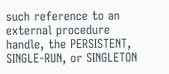such reference to an external procedure handle, the PERSISTENT, SINGLE-RUN, or SINGLETON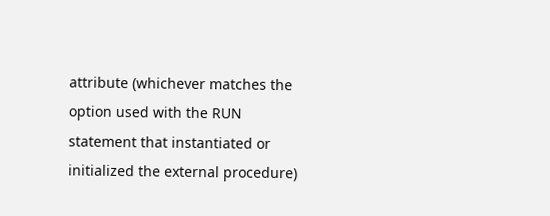attribute (whichever matches the option used with the RUN statement that instantiated or initialized the external procedure)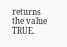returns the value TRUE.